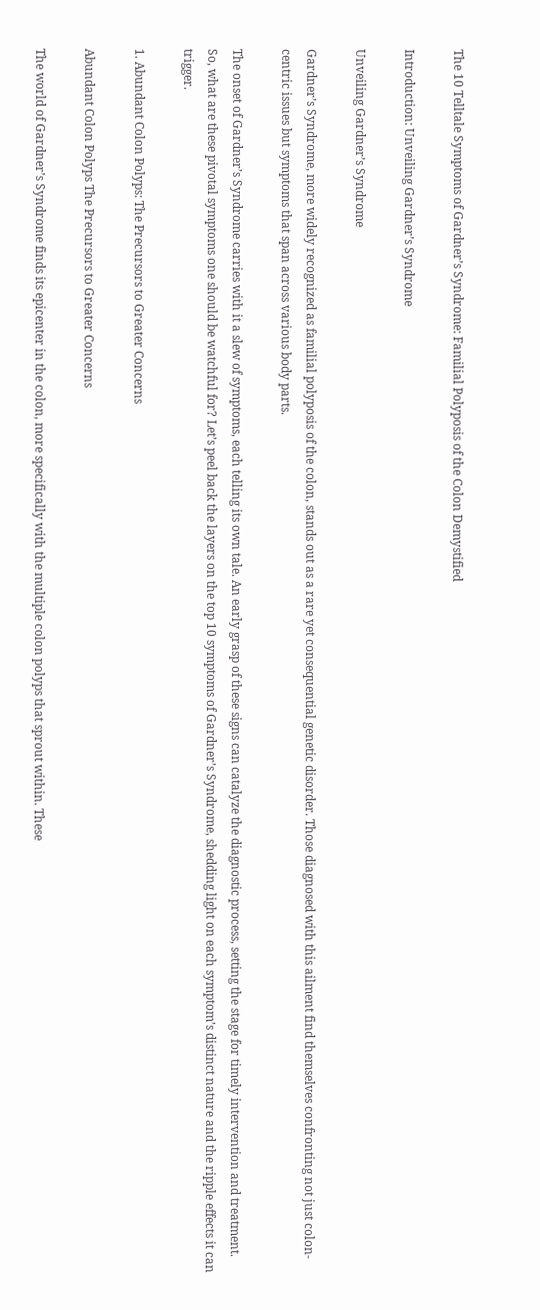The 10 Telltale Symptoms of Gardner’s Syndrome: Familial Polyposis of the Colon Demystified

Introduction: Unveiling Gardner’s Syndrome

Unveiling Gardner’s Syndrome

Gardner’s Syndrome, more widely recognized as familial polyposis of the colon, stands out as a rare yet consequential genetic disorder. Those diagnosed with this ailment find themselves confronting not just colon-centric issues but symptoms that span across various body parts.

The onset of Gardner’s Syndrome carries with it a slew of symptoms, each telling its own tale. An early grasp of these signs can catalyze the diagnostic process, setting the stage for timely intervention and treatment. So, what are these pivotal symptoms one should be watchful for? Let’s peel back the layers on the top 10 symptoms of Gardner’s Syndrome, shedding light on each symptom’s distinct nature and the ripple effects it can trigger.

1. Abundant Colon Polyps: The Precursors to Greater Concerns

Abundant Colon Polyps The Precursors to Greater Concerns

The world of Gardner’s Syndrome finds its epicenter in the colon, more specifically with the multiple colon polyps that sprout within. These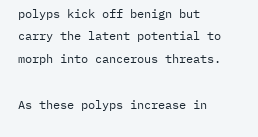polyps kick off benign but carry the latent potential to morph into cancerous threats.

As these polyps increase in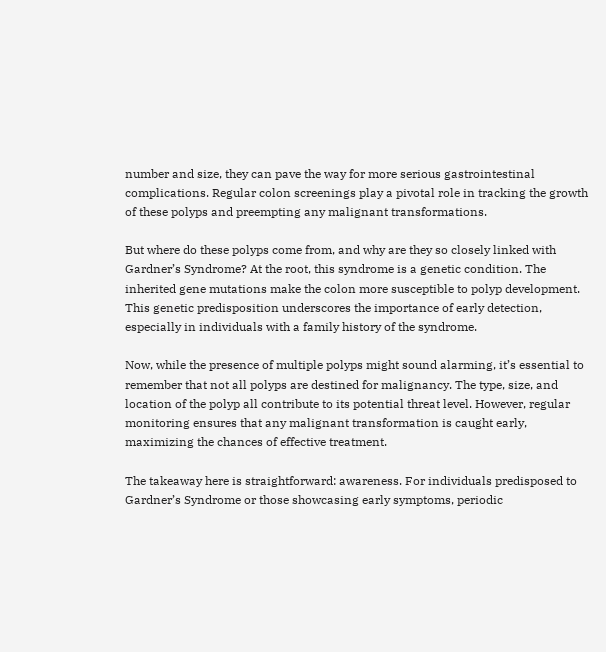number and size, they can pave the way for more serious gastrointestinal complications. Regular colon screenings play a pivotal role in tracking the growth of these polyps and preempting any malignant transformations.

But where do these polyps come from, and why are they so closely linked with Gardner’s Syndrome? At the root, this syndrome is a genetic condition. The inherited gene mutations make the colon more susceptible to polyp development. This genetic predisposition underscores the importance of early detection, especially in individuals with a family history of the syndrome.

Now, while the presence of multiple polyps might sound alarming, it’s essential to remember that not all polyps are destined for malignancy. The type, size, and location of the polyp all contribute to its potential threat level. However, regular monitoring ensures that any malignant transformation is caught early, maximizing the chances of effective treatment.

The takeaway here is straightforward: awareness. For individuals predisposed to Gardner’s Syndrome or those showcasing early symptoms, periodic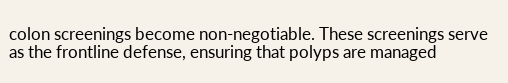colon screenings become non-negotiable. These screenings serve as the frontline defense, ensuring that polyps are managed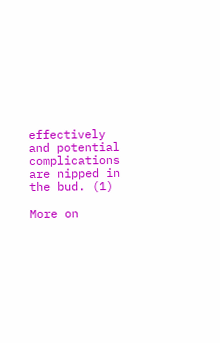effectively and potential complications are nipped in the bud. (1)

More on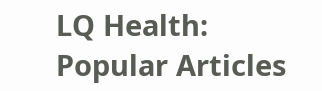LQ Health:
Popular Articles